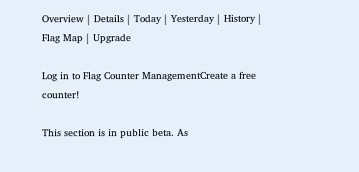Overview | Details | Today | Yesterday | History | Flag Map | Upgrade

Log in to Flag Counter ManagementCreate a free counter!

This section is in public beta. As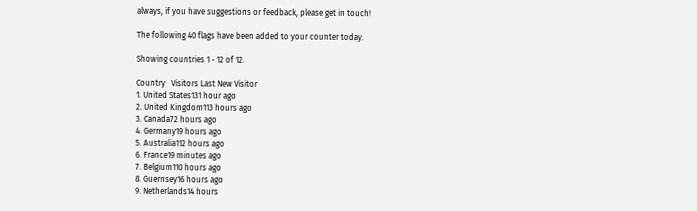always, if you have suggestions or feedback, please get in touch!

The following 40 flags have been added to your counter today.

Showing countries 1 - 12 of 12.

Country   Visitors Last New Visitor
1. United States131 hour ago
2. United Kingdom113 hours ago
3. Canada72 hours ago
4. Germany19 hours ago
5. Australia112 hours ago
6. France19 minutes ago
7. Belgium110 hours ago
8. Guernsey16 hours ago
9. Netherlands14 hours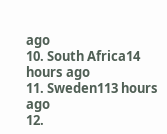ago
10. South Africa14 hours ago
11. Sweden113 hours ago
12.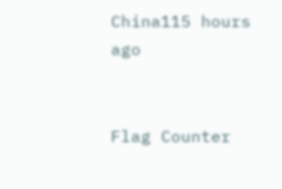China115 hours ago


Flag Counter